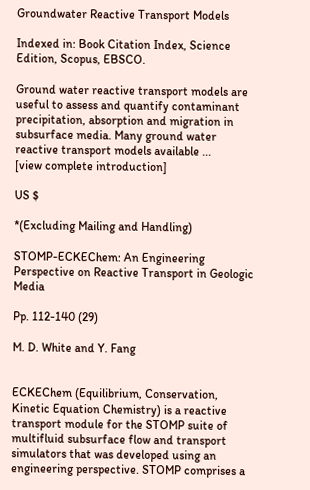Groundwater Reactive Transport Models

Indexed in: Book Citation Index, Science Edition, Scopus, EBSCO.

Ground water reactive transport models are useful to assess and quantify contaminant precipitation, absorption and migration in subsurface media. Many ground water reactive transport models available ...
[view complete introduction]

US $

*(Excluding Mailing and Handling)

STOMP-ECKEChem: An Engineering Perspective on Reactive Transport in Geologic Media

Pp. 112-140 (29)

M. D. White and Y. Fang


ECKEChem (Equilibrium, Conservation, Kinetic Equation Chemistry) is a reactive transport module for the STOMP suite of multifluid subsurface flow and transport simulators that was developed using an engineering perspective. STOMP comprises a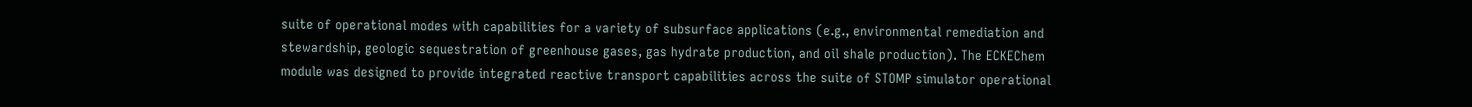suite of operational modes with capabilities for a variety of subsurface applications (e.g., environmental remediation and stewardship, geologic sequestration of greenhouse gases, gas hydrate production, and oil shale production). The ECKEChem module was designed to provide integrated reactive transport capabilities across the suite of STOMP simulator operational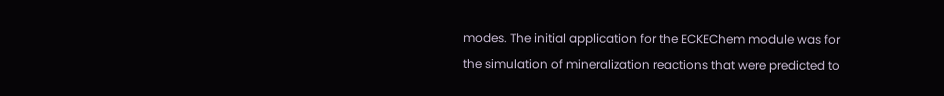modes. The initial application for the ECKEChem module was for the simulation of mineralization reactions that were predicted to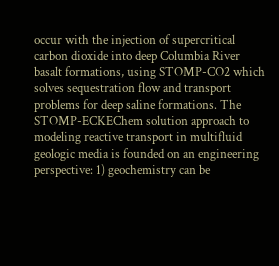occur with the injection of supercritical carbon dioxide into deep Columbia River basalt formations, using STOMP-CO2 which solves sequestration flow and transport problems for deep saline formations. The STOMP-ECKEChem solution approach to modeling reactive transport in multifluid geologic media is founded on an engineering perspective: 1) geochemistry can be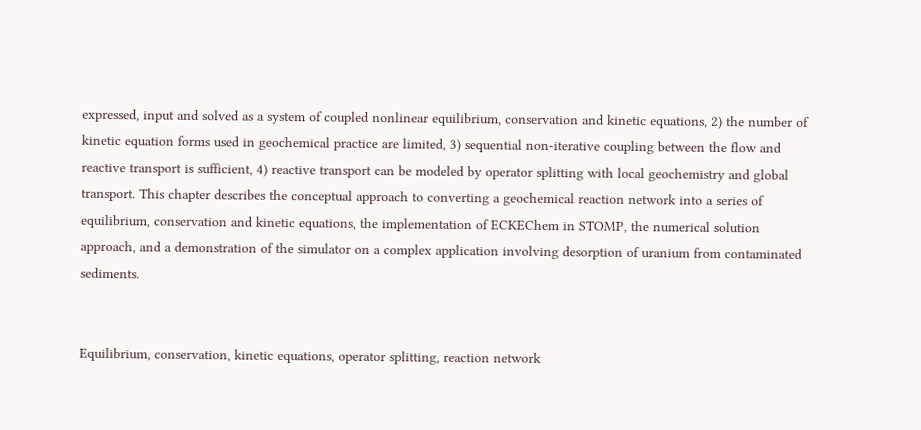expressed, input and solved as a system of coupled nonlinear equilibrium, conservation and kinetic equations, 2) the number of kinetic equation forms used in geochemical practice are limited, 3) sequential non-iterative coupling between the flow and reactive transport is sufficient, 4) reactive transport can be modeled by operator splitting with local geochemistry and global transport. This chapter describes the conceptual approach to converting a geochemical reaction network into a series of equilibrium, conservation and kinetic equations, the implementation of ECKEChem in STOMP, the numerical solution approach, and a demonstration of the simulator on a complex application involving desorption of uranium from contaminated sediments.


Equilibrium, conservation, kinetic equations, operator splitting, reaction network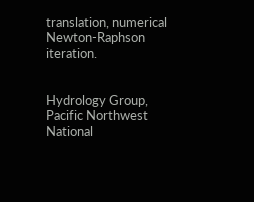translation, numerical Newton-Raphson iteration.


Hydrology Group, Pacific Northwest National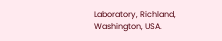Laboratory, Richland, Washington, USA.